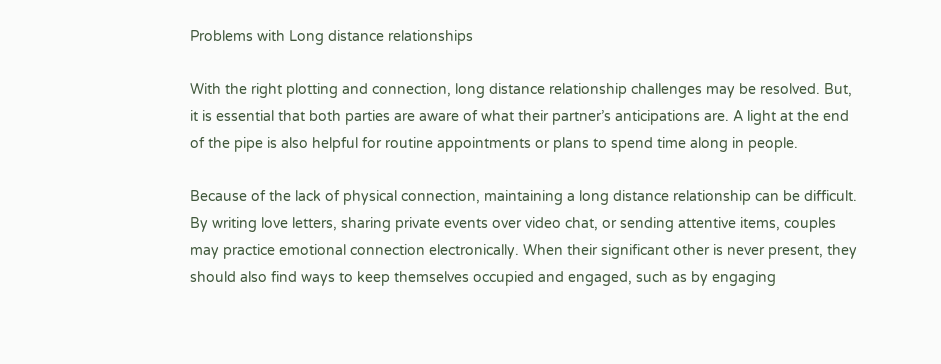Problems with Long distance relationships

With the right plotting and connection, long distance relationship challenges may be resolved. But, it is essential that both parties are aware of what their partner’s anticipations are. A light at the end of the pipe is also helpful for routine appointments or plans to spend time along in people.

Because of the lack of physical connection, maintaining a long distance relationship can be difficult. By writing love letters, sharing private events over video chat, or sending attentive items, couples may practice emotional connection electronically. When their significant other is never present, they should also find ways to keep themselves occupied and engaged, such as by engaging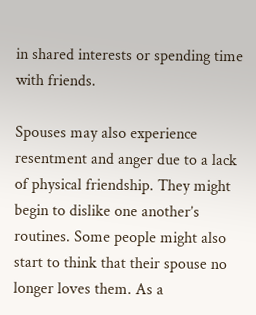in shared interests or spending time with friends.

Spouses may also experience resentment and anger due to a lack of physical friendship. They might begin to dislike one another’s routines. Some people might also start to think that their spouse no longer loves them. As a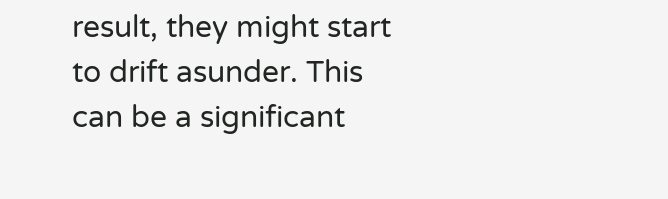result, they might start to drift asunder. This can be a significant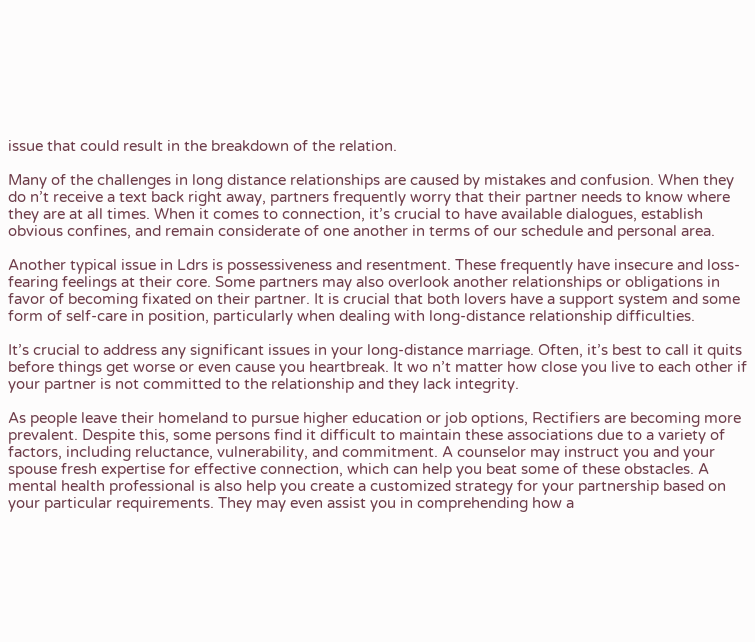issue that could result in the breakdown of the relation.

Many of the challenges in long distance relationships are caused by mistakes and confusion. When they do n’t receive a text back right away, partners frequently worry that their partner needs to know where they are at all times. When it comes to connection, it’s crucial to have available dialogues, establish obvious confines, and remain considerate of one another in terms of our schedule and personal area.

Another typical issue in Ldrs is possessiveness and resentment. These frequently have insecure and loss-fearing feelings at their core. Some partners may also overlook another relationships or obligations in favor of becoming fixated on their partner. It is crucial that both lovers have a support system and some form of self-care in position, particularly when dealing with long-distance relationship difficulties.

It’s crucial to address any significant issues in your long-distance marriage. Often, it’s best to call it quits before things get worse or even cause you heartbreak. It wo n’t matter how close you live to each other if your partner is not committed to the relationship and they lack integrity.

As people leave their homeland to pursue higher education or job options, Rectifiers are becoming more prevalent. Despite this, some persons find it difficult to maintain these associations due to a variety of factors, including reluctance, vulnerability, and commitment. A counselor may instruct you and your spouse fresh expertise for effective connection, which can help you beat some of these obstacles. A mental health professional is also help you create a customized strategy for your partnership based on your particular requirements. They may even assist you in comprehending how a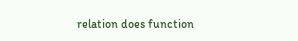relation does function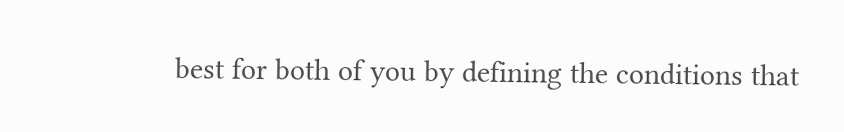best for both of you by defining the conditions that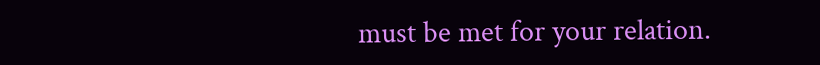must be met for your relation.